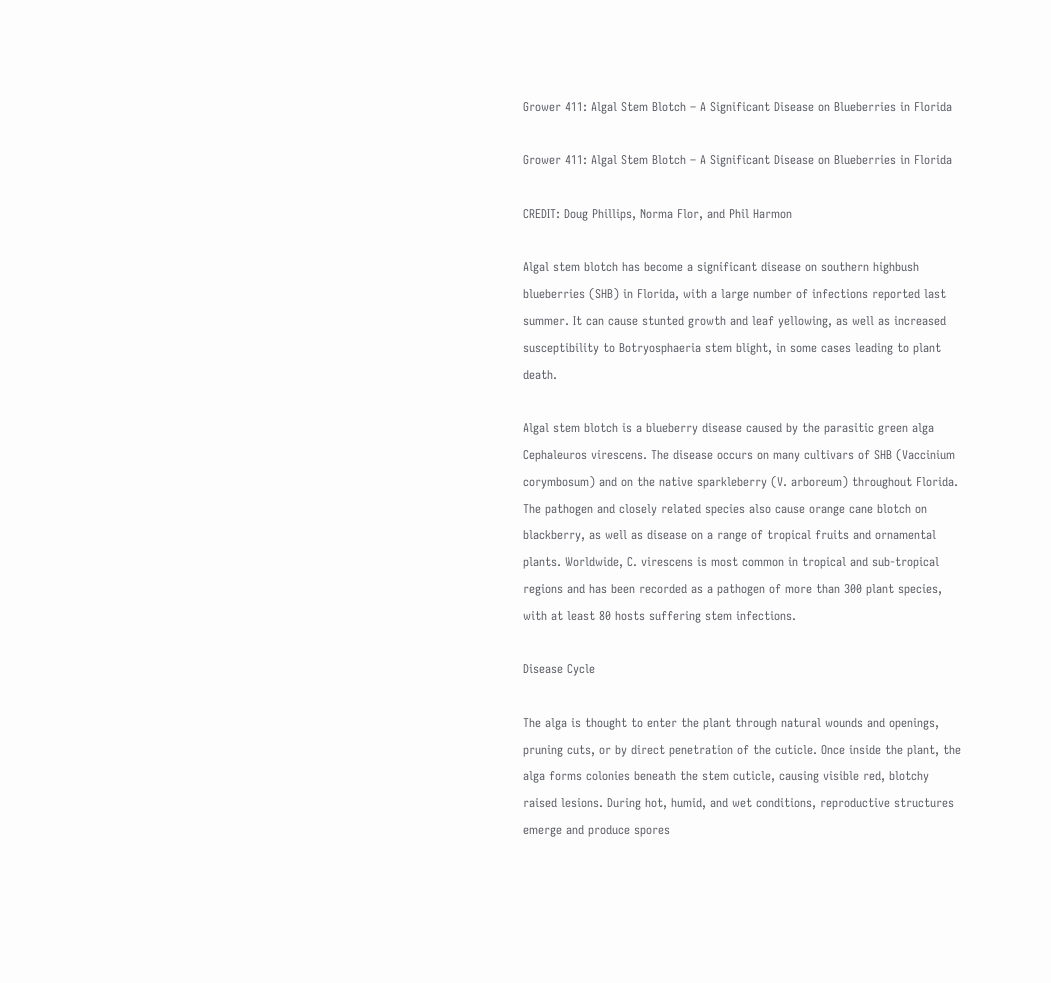Grower 411: Algal Stem Blotch – A Significant Disease on Blueberries in Florida

Grower 411: Algal Stem Blotch – A Significant Disease on Blueberries in Florida

CREDIT: Doug Phillips, Norma Flor, and Phil Harmon

Algal stem blotch has become a significant disease on southern highbush blueberries (SHB) in Florida, with a large number of infections reported last summer. It can cause stunted growth and leaf yellowing, as well as increased susceptibility to Botryosphaeria stem blight, in some cases leading to plant death.

Algal stem blotch is a blueberry disease caused by the parasitic green alga Cephaleuros virescens. The disease occurs on many cultivars of SHB (Vaccinium corymbosum) and on the native sparkleberry (V. arboreum) throughout Florida. The pathogen and closely related species also cause orange cane blotch on blackberry, as well as disease on a range of tropical fruits and ornamental plants. Worldwide, C. virescens is most common in tropical and sub-tropical regions and has been recorded as a pathogen of more than 300 plant species, with at least 80 hosts suffering stem infections.

Disease Cycle

The alga is thought to enter the plant through natural wounds and openings, pruning cuts, or by direct penetration of the cuticle. Once inside the plant, the alga forms colonies beneath the stem cuticle, causing visible red, blotchy raised lesions. During hot, humid, and wet conditions, reproductive structures emerge and produce spores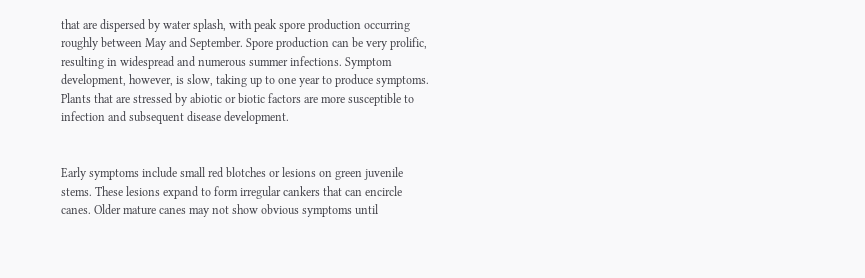that are dispersed by water splash, with peak spore production occurring roughly between May and September. Spore production can be very prolific, resulting in widespread and numerous summer infections. Symptom development, however, is slow, taking up to one year to produce symptoms. Plants that are stressed by abiotic or biotic factors are more susceptible to infection and subsequent disease development.


Early symptoms include small red blotches or lesions on green juvenile stems. These lesions expand to form irregular cankers that can encircle canes. Older mature canes may not show obvious symptoms until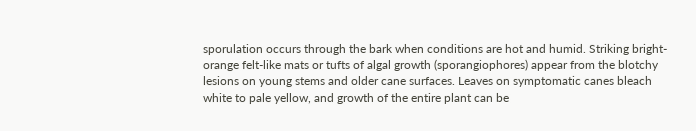sporulation occurs through the bark when conditions are hot and humid. Striking bright-orange felt-like mats or tufts of algal growth (sporangiophores) appear from the blotchy lesions on young stems and older cane surfaces. Leaves on symptomatic canes bleach white to pale yellow, and growth of the entire plant can be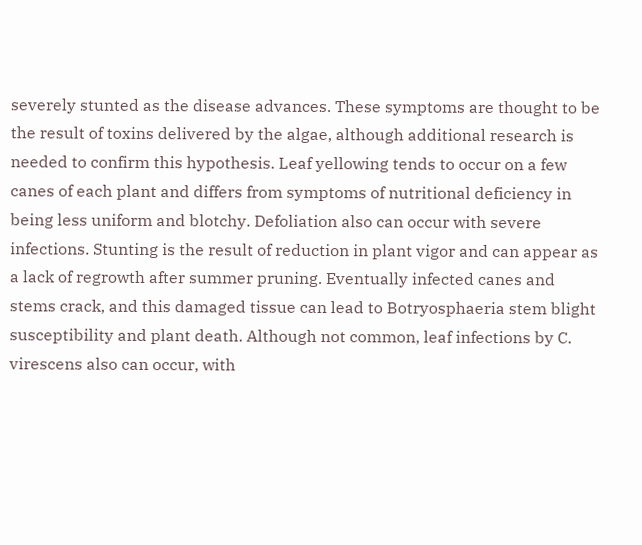severely stunted as the disease advances. These symptoms are thought to be the result of toxins delivered by the algae, although additional research is needed to confirm this hypothesis. Leaf yellowing tends to occur on a few canes of each plant and differs from symptoms of nutritional deficiency in being less uniform and blotchy. Defoliation also can occur with severe infections. Stunting is the result of reduction in plant vigor and can appear as a lack of regrowth after summer pruning. Eventually infected canes and stems crack, and this damaged tissue can lead to Botryosphaeria stem blight susceptibility and plant death. Although not common, leaf infections by C. virescens also can occur, with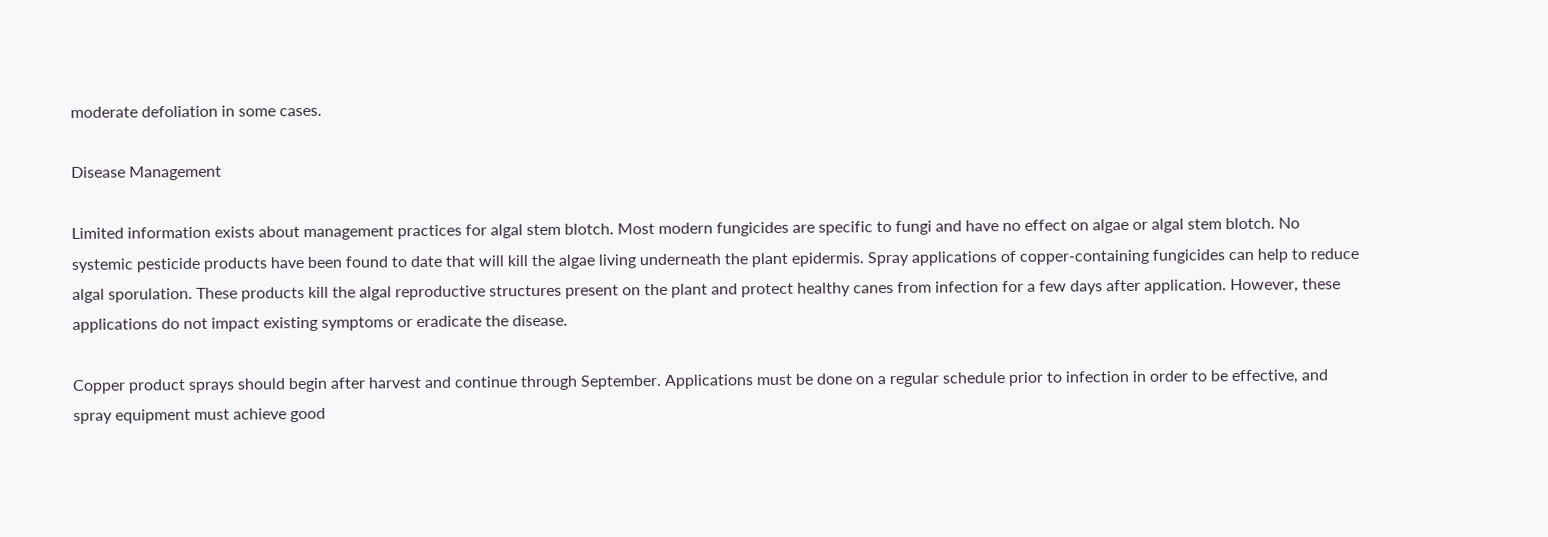moderate defoliation in some cases.

Disease Management

Limited information exists about management practices for algal stem blotch. Most modern fungicides are specific to fungi and have no effect on algae or algal stem blotch. No systemic pesticide products have been found to date that will kill the algae living underneath the plant epidermis. Spray applications of copper-containing fungicides can help to reduce algal sporulation. These products kill the algal reproductive structures present on the plant and protect healthy canes from infection for a few days after application. However, these applications do not impact existing symptoms or eradicate the disease.

Copper product sprays should begin after harvest and continue through September. Applications must be done on a regular schedule prior to infection in order to be effective, and spray equipment must achieve good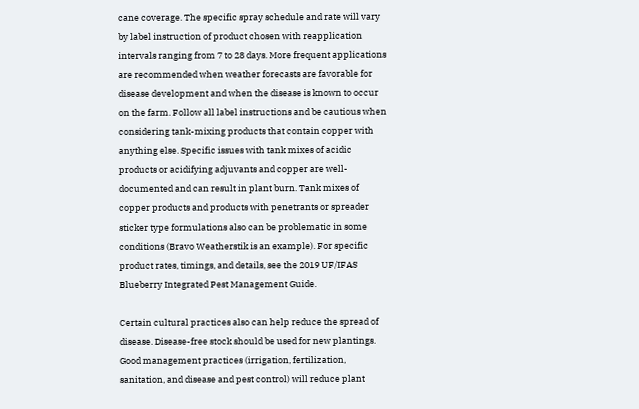cane coverage. The specific spray schedule and rate will vary by label instruction of product chosen with reapplication intervals ranging from 7 to 28 days. More frequent applications are recommended when weather forecasts are favorable for disease development and when the disease is known to occur on the farm. Follow all label instructions and be cautious when considering tank-mixing products that contain copper with anything else. Specific issues with tank mixes of acidic products or acidifying adjuvants and copper are well-documented and can result in plant burn. Tank mixes of copper products and products with penetrants or spreader sticker type formulations also can be problematic in some conditions (Bravo Weatherstik is an example). For specific product rates, timings, and details, see the 2019 UF/IFAS Blueberry Integrated Pest Management Guide.

Certain cultural practices also can help reduce the spread of disease. Disease-free stock should be used for new plantings. Good management practices (irrigation, fertilization, sanitation, and disease and pest control) will reduce plant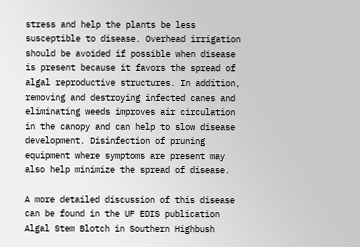stress and help the plants be less susceptible to disease. Overhead irrigation should be avoided if possible when disease is present because it favors the spread of algal reproductive structures. In addition, removing and destroying infected canes and eliminating weeds improves air circulation in the canopy and can help to slow disease development. Disinfection of pruning equipment where symptoms are present may also help minimize the spread of disease.

A more detailed discussion of this disease can be found in the UF EDIS publication Algal Stem Blotch in Southern Highbush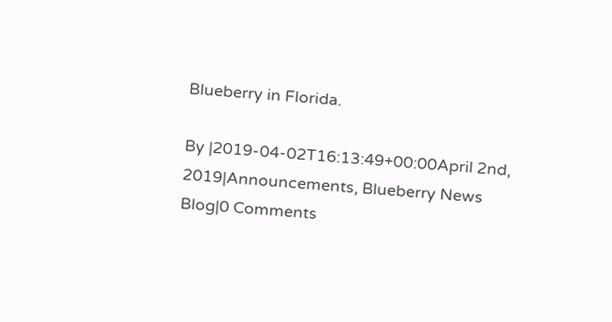Blueberry in Florida.

By |2019-04-02T16:13:49+00:00April 2nd, 2019|Announcements, Blueberry News Blog|0 Comments